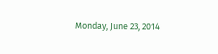Monday, June 23, 2014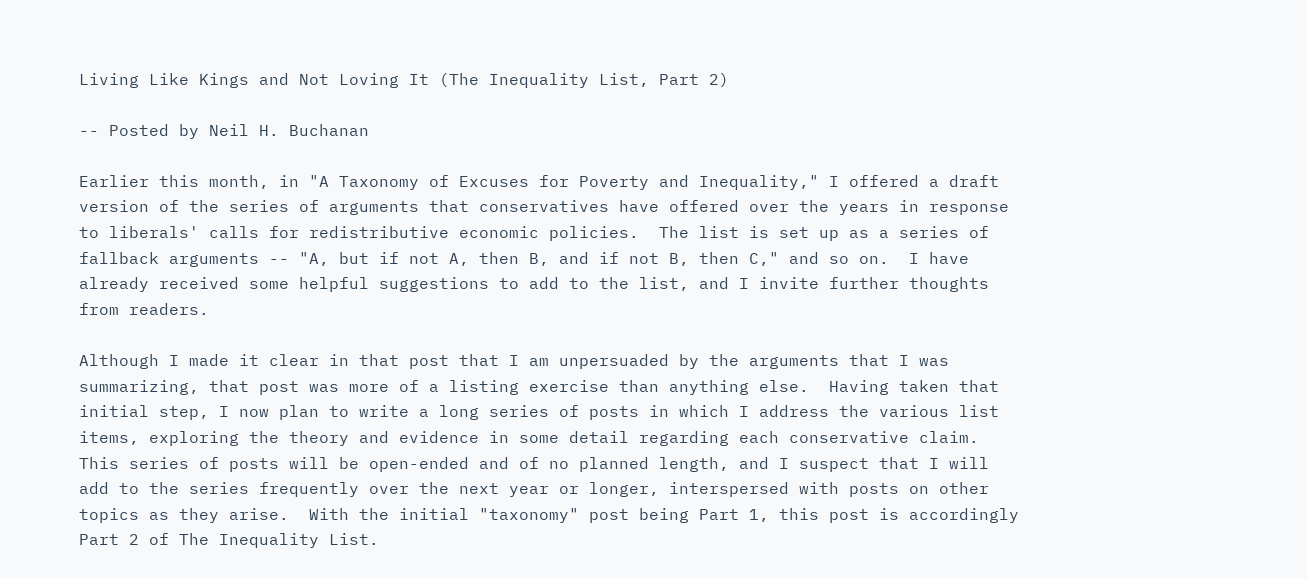Living Like Kings and Not Loving It (The Inequality List, Part 2)

-- Posted by Neil H. Buchanan

Earlier this month, in "A Taxonomy of Excuses for Poverty and Inequality," I offered a draft version of the series of arguments that conservatives have offered over the years in response to liberals' calls for redistributive economic policies.  The list is set up as a series of fallback arguments -- "A, but if not A, then B, and if not B, then C," and so on.  I have already received some helpful suggestions to add to the list, and I invite further thoughts from readers.

Although I made it clear in that post that I am unpersuaded by the arguments that I was summarizing, that post was more of a listing exercise than anything else.  Having taken that initial step, I now plan to write a long series of posts in which I address the various list items, exploring the theory and evidence in some detail regarding each conservative claim.  This series of posts will be open-ended and of no planned length, and I suspect that I will add to the series frequently over the next year or longer, interspersed with posts on other topics as they arise.  With the initial "taxonomy" post being Part 1, this post is accordingly Part 2 of The Inequality List.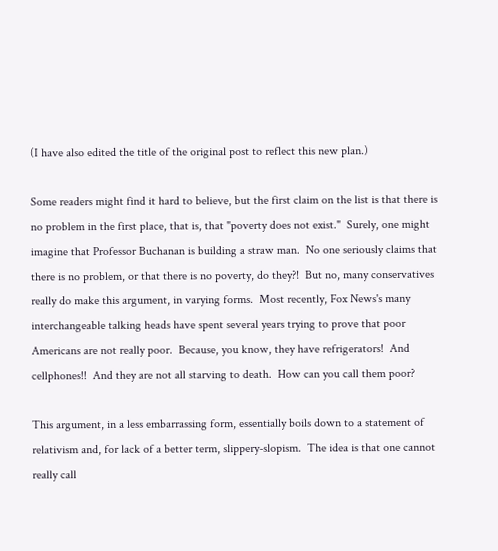(I have also edited the title of the original post to reflect this new plan.)

Some readers might find it hard to believe, but the first claim on the list is that there is no problem in the first place, that is, that "poverty does not exist."  Surely, one might imagine that Professor Buchanan is building a straw man.  No one seriously claims that there is no problem, or that there is no poverty, do they?!  But no, many conservatives really do make this argument, in varying forms.  Most recently, Fox News's many interchangeable talking heads have spent several years trying to prove that poor Americans are not really poor.  Because, you know, they have refrigerators!  And cellphones!!  And they are not all starving to death.  How can you call them poor?

This argument, in a less embarrassing form, essentially boils down to a statement of relativism and, for lack of a better term, slippery-slopism.  The idea is that one cannot really call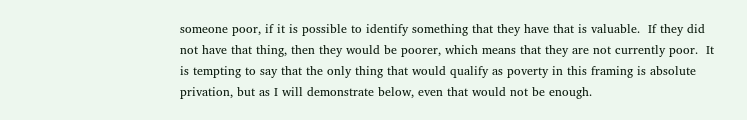someone poor, if it is possible to identify something that they have that is valuable.  If they did not have that thing, then they would be poorer, which means that they are not currently poor.  It is tempting to say that the only thing that would qualify as poverty in this framing is absolute privation, but as I will demonstrate below, even that would not be enough.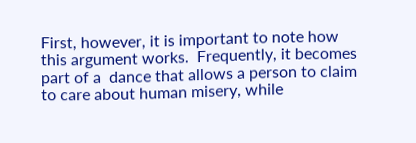First, however, it is important to note how this argument works.  Frequently, it becomes part of a  dance that allows a person to claim to care about human misery, while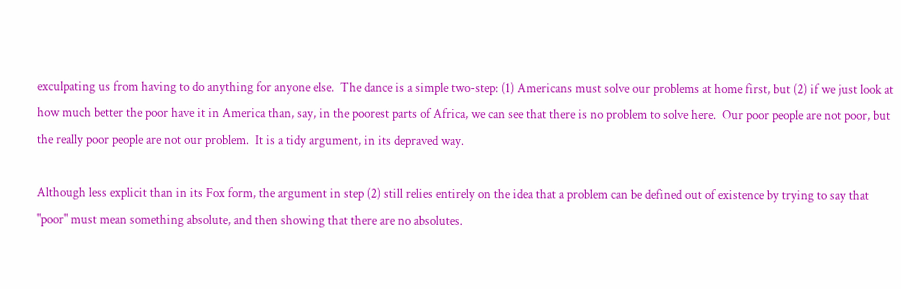exculpating us from having to do anything for anyone else.  The dance is a simple two-step: (1) Americans must solve our problems at home first, but (2) if we just look at how much better the poor have it in America than, say, in the poorest parts of Africa, we can see that there is no problem to solve here.  Our poor people are not poor, but the really poor people are not our problem.  It is a tidy argument, in its depraved way.

Although less explicit than in its Fox form, the argument in step (2) still relies entirely on the idea that a problem can be defined out of existence by trying to say that "poor" must mean something absolute, and then showing that there are no absolutes.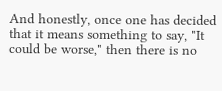And honestly, once one has decided that it means something to say, "It could be worse," then there is no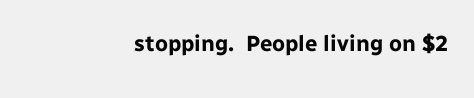stopping.  People living on $2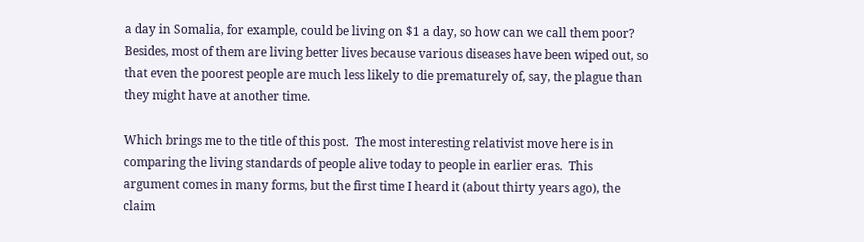a day in Somalia, for example, could be living on $1 a day, so how can we call them poor?  Besides, most of them are living better lives because various diseases have been wiped out, so that even the poorest people are much less likely to die prematurely of, say, the plague than they might have at another time.

Which brings me to the title of this post.  The most interesting relativist move here is in comparing the living standards of people alive today to people in earlier eras.  This argument comes in many forms, but the first time I heard it (about thirty years ago), the claim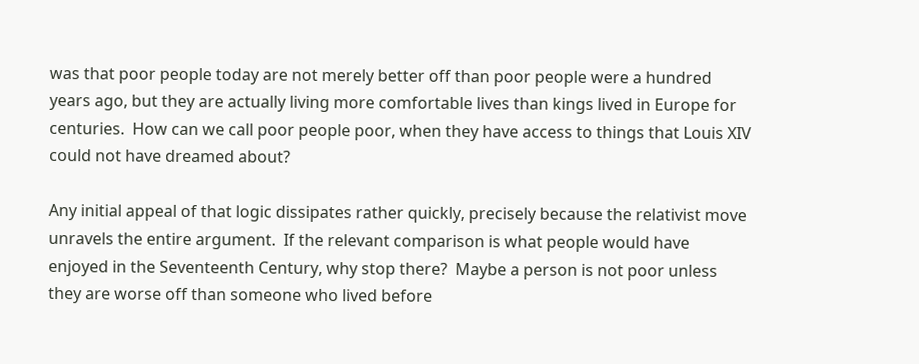was that poor people today are not merely better off than poor people were a hundred years ago, but they are actually living more comfortable lives than kings lived in Europe for centuries.  How can we call poor people poor, when they have access to things that Louis XIV could not have dreamed about?

Any initial appeal of that logic dissipates rather quickly, precisely because the relativist move unravels the entire argument.  If the relevant comparison is what people would have enjoyed in the Seventeenth Century, why stop there?  Maybe a person is not poor unless they are worse off than someone who lived before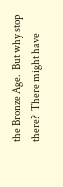the Bronze Age.  But why stop there?  There might have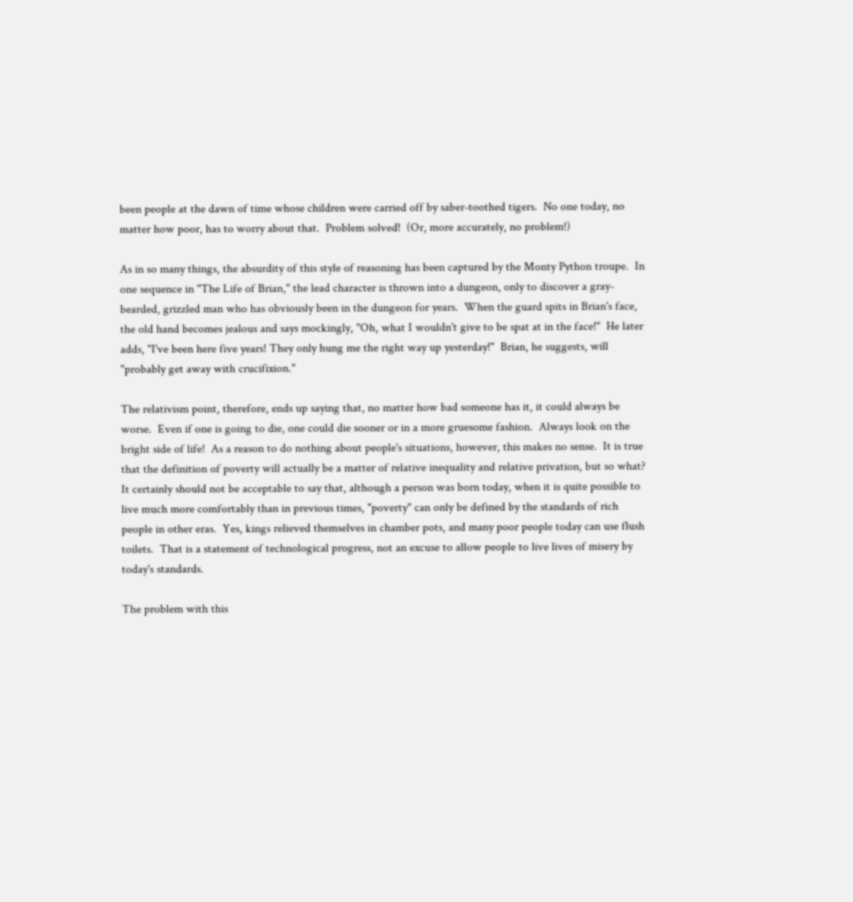been people at the dawn of time whose children were carried off by saber-toothed tigers.  No one today, no matter how poor, has to worry about that.  Problem solved!  (Or, more accurately, no problem!)

As in so many things, the absurdity of this style of reasoning has been captured by the Monty Python troupe.  In one sequence in "The Life of Brian," the lead character is thrown into a dungeon, only to discover a gray-bearded, grizzled man who has obviously been in the dungeon for years.  When the guard spits in Brian's face, the old hand becomes jealous and says mockingly, "Oh, what I wouldn't give to be spat at in the face!"  He later adds, "I've been here five years! They only hung me the right way up yesterday!"  Brian, he suggests, will "probably get away with crucifixion."

The relativism point, therefore, ends up saying that, no matter how bad someone has it, it could always be worse.  Even if one is going to die, one could die sooner or in a more gruesome fashion.  Always look on the bright side of life!  As a reason to do nothing about people's situations, however, this makes no sense.  It is true that the definition of poverty will actually be a matter of relative inequality and relative privation, but so what?  It certainly should not be acceptable to say that, although a person was born today, when it is quite possible to live much more comfortably than in previous times, "poverty" can only be defined by the standards of rich people in other eras.  Yes, kings relieved themselves in chamber pots, and many poor people today can use flush toilets.  That is a statement of technological progress, not an excuse to allow people to live lives of misery by today's standards.

The problem with this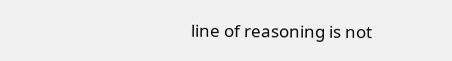line of reasoning is not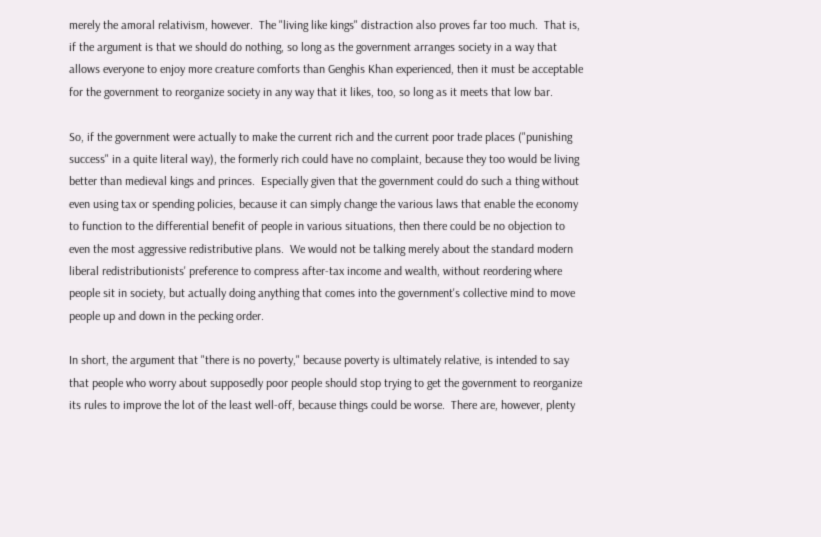merely the amoral relativism, however.  The "living like kings" distraction also proves far too much.  That is, if the argument is that we should do nothing, so long as the government arranges society in a way that allows everyone to enjoy more creature comforts than Genghis Khan experienced, then it must be acceptable for the government to reorganize society in any way that it likes, too, so long as it meets that low bar.

So, if the government were actually to make the current rich and the current poor trade places ("punishing success" in a quite literal way), the formerly rich could have no complaint, because they too would be living better than medieval kings and princes.  Especially given that the government could do such a thing without even using tax or spending policies, because it can simply change the various laws that enable the economy to function to the differential benefit of people in various situations, then there could be no objection to even the most aggressive redistributive plans.  We would not be talking merely about the standard modern liberal redistributionists' preference to compress after-tax income and wealth, without reordering where people sit in society, but actually doing anything that comes into the government's collective mind to move people up and down in the pecking order.

In short, the argument that "there is no poverty," because poverty is ultimately relative, is intended to say that people who worry about supposedly poor people should stop trying to get the government to reorganize its rules to improve the lot of the least well-off, because things could be worse.  There are, however, plenty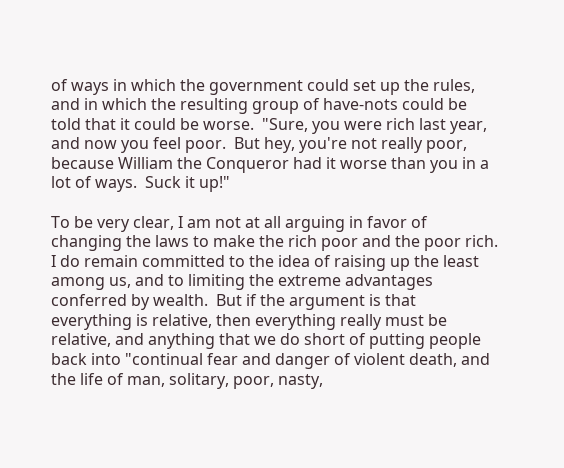of ways in which the government could set up the rules, and in which the resulting group of have-nots could be told that it could be worse.  "Sure, you were rich last year, and now you feel poor.  But hey, you're not really poor, because William the Conqueror had it worse than you in a lot of ways.  Suck it up!"

To be very clear, I am not at all arguing in favor of changing the laws to make the rich poor and the poor rich.  I do remain committed to the idea of raising up the least among us, and to limiting the extreme advantages conferred by wealth.  But if the argument is that everything is relative, then everything really must be relative, and anything that we do short of putting people back into "continual fear and danger of violent death, and the life of man, solitary, poor, nasty,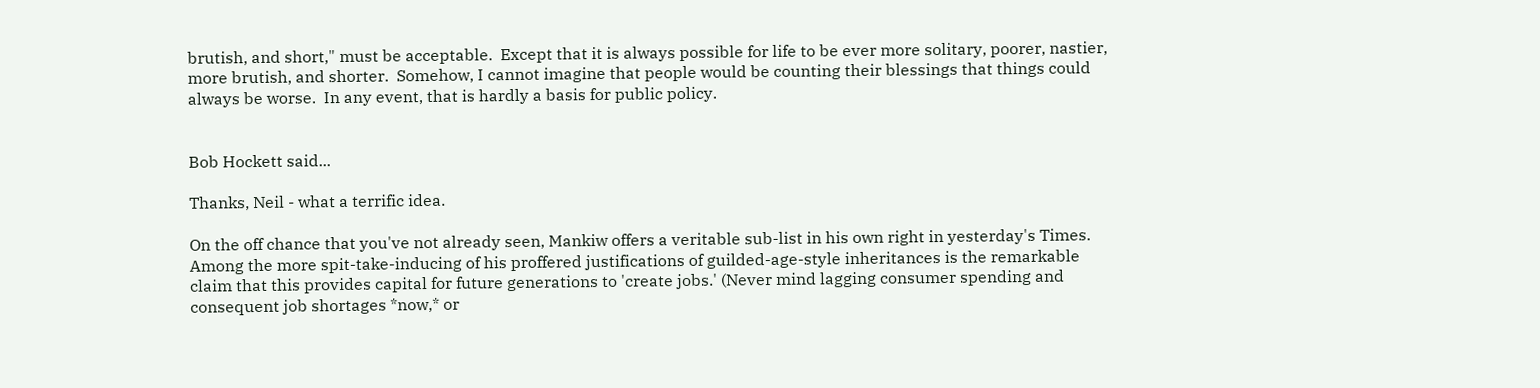brutish, and short," must be acceptable.  Except that it is always possible for life to be ever more solitary, poorer, nastier, more brutish, and shorter.  Somehow, I cannot imagine that people would be counting their blessings that things could always be worse.  In any event, that is hardly a basis for public policy.


Bob Hockett said...

Thanks, Neil - what a terrific idea.

On the off chance that you've not already seen, Mankiw offers a veritable sub-list in his own right in yesterday's Times. Among the more spit-take-inducing of his proffered justifications of guilded-age-style inheritances is the remarkable claim that this provides capital for future generations to 'create jobs.' (Never mind lagging consumer spending and consequent job shortages *now,* or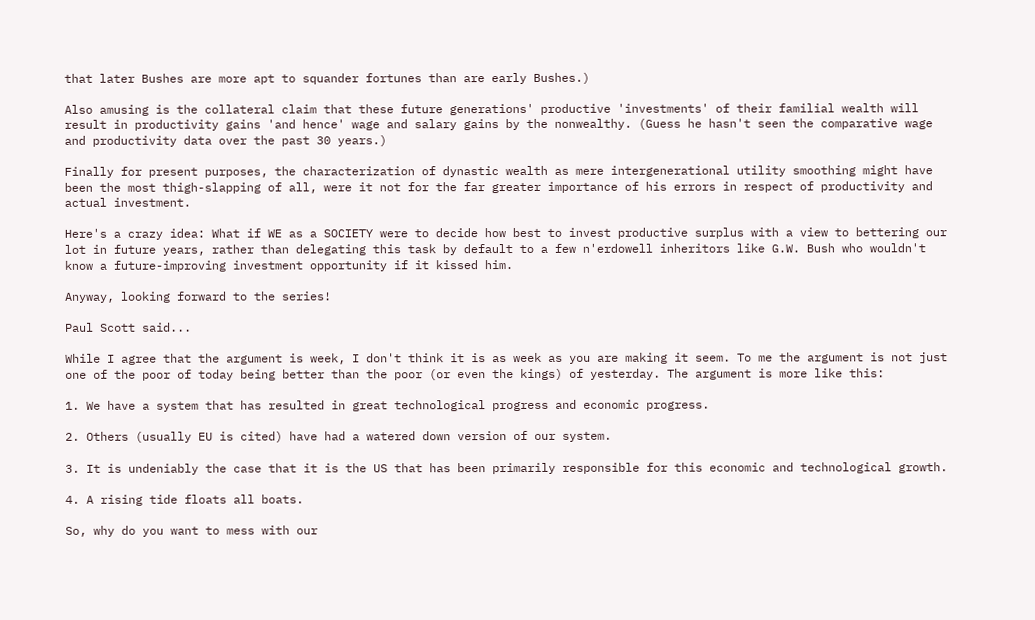that later Bushes are more apt to squander fortunes than are early Bushes.)

Also amusing is the collateral claim that these future generations' productive 'investments' of their familial wealth will result in productivity gains 'and hence' wage and salary gains by the nonwealthy. (Guess he hasn't seen the comparative wage and productivity data over the past 30 years.)

Finally for present purposes, the characterization of dynastic wealth as mere intergenerational utility smoothing might have been the most thigh-slapping of all, were it not for the far greater importance of his errors in respect of productivity and actual investment.

Here's a crazy idea: What if WE as a SOCIETY were to decide how best to invest productive surplus with a view to bettering our lot in future years, rather than delegating this task by default to a few n'erdowell inheritors like G.W. Bush who wouldn't know a future-improving investment opportunity if it kissed him.

Anyway, looking forward to the series!

Paul Scott said...

While I agree that the argument is week, I don't think it is as week as you are making it seem. To me the argument is not just one of the poor of today being better than the poor (or even the kings) of yesterday. The argument is more like this:

1. We have a system that has resulted in great technological progress and economic progress.

2. Others (usually EU is cited) have had a watered down version of our system.

3. It is undeniably the case that it is the US that has been primarily responsible for this economic and technological growth.

4. A rising tide floats all boats.

So, why do you want to mess with our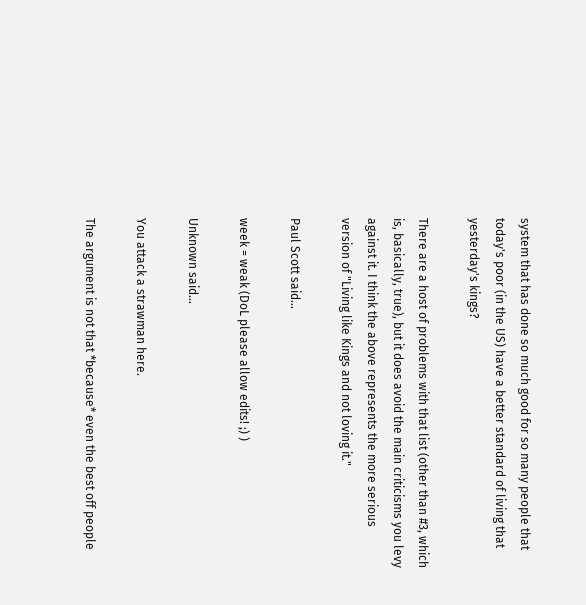system that has done so much good for so many people that today's poor (in the US) have a better standard of living that yesterday's kings?

There are a host of problems with that list (other than #3, which is, basically, true), but it does avoid the main criticisms you levy against it. I think the above represents the more serious version of "Living like Kings and not loving it."

Paul Scott said...

week = weak (DoL please allow edits! ;) )

Unknown said...

You attack a strawman here.

The argument is not that *because* even the best off people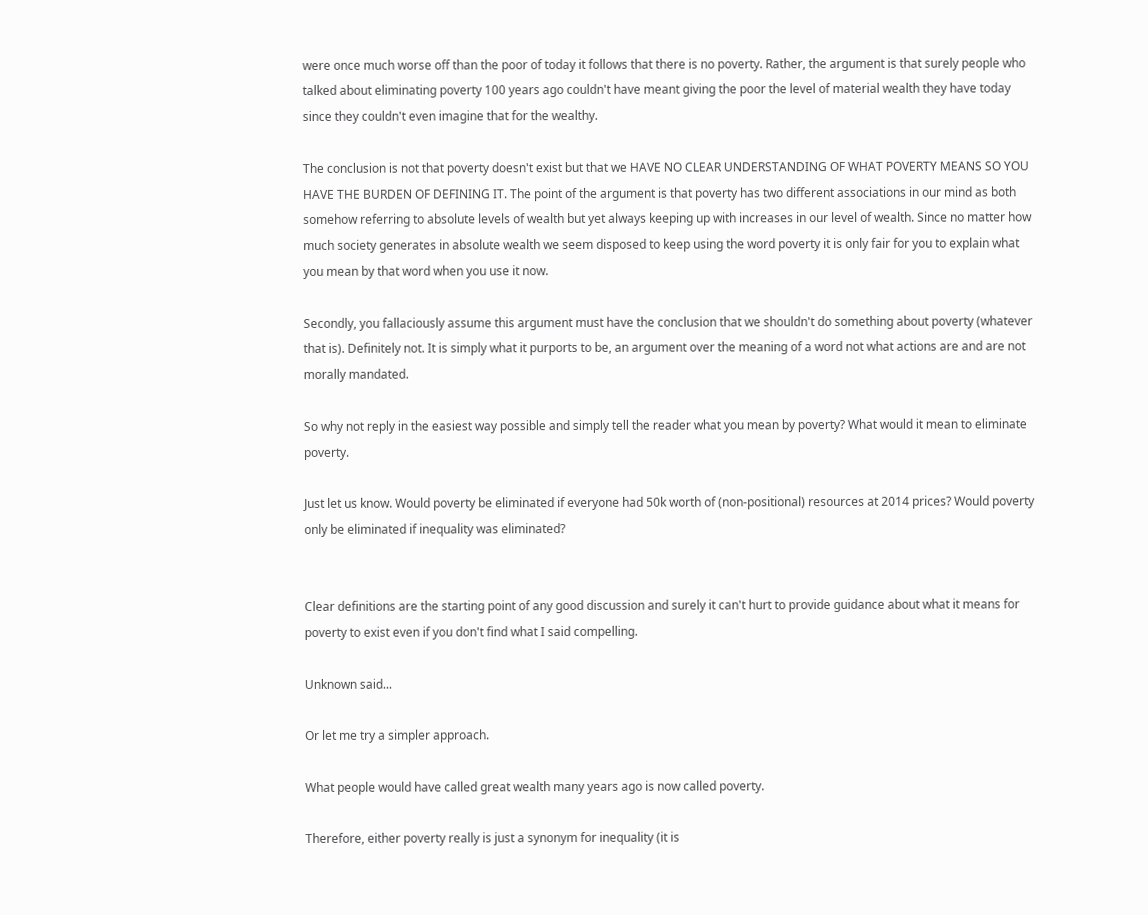were once much worse off than the poor of today it follows that there is no poverty. Rather, the argument is that surely people who talked about eliminating poverty 100 years ago couldn't have meant giving the poor the level of material wealth they have today since they couldn't even imagine that for the wealthy.

The conclusion is not that poverty doesn't exist but that we HAVE NO CLEAR UNDERSTANDING OF WHAT POVERTY MEANS SO YOU HAVE THE BURDEN OF DEFINING IT. The point of the argument is that poverty has two different associations in our mind as both somehow referring to absolute levels of wealth but yet always keeping up with increases in our level of wealth. Since no matter how much society generates in absolute wealth we seem disposed to keep using the word poverty it is only fair for you to explain what you mean by that word when you use it now.

Secondly, you fallaciously assume this argument must have the conclusion that we shouldn't do something about poverty (whatever that is). Definitely not. It is simply what it purports to be, an argument over the meaning of a word not what actions are and are not morally mandated.

So why not reply in the easiest way possible and simply tell the reader what you mean by poverty? What would it mean to eliminate poverty.

Just let us know. Would poverty be eliminated if everyone had 50k worth of (non-positional) resources at 2014 prices? Would poverty only be eliminated if inequality was eliminated?


Clear definitions are the starting point of any good discussion and surely it can't hurt to provide guidance about what it means for poverty to exist even if you don't find what I said compelling.

Unknown said...

Or let me try a simpler approach.

What people would have called great wealth many years ago is now called poverty.

Therefore, either poverty really is just a synonym for inequality (it is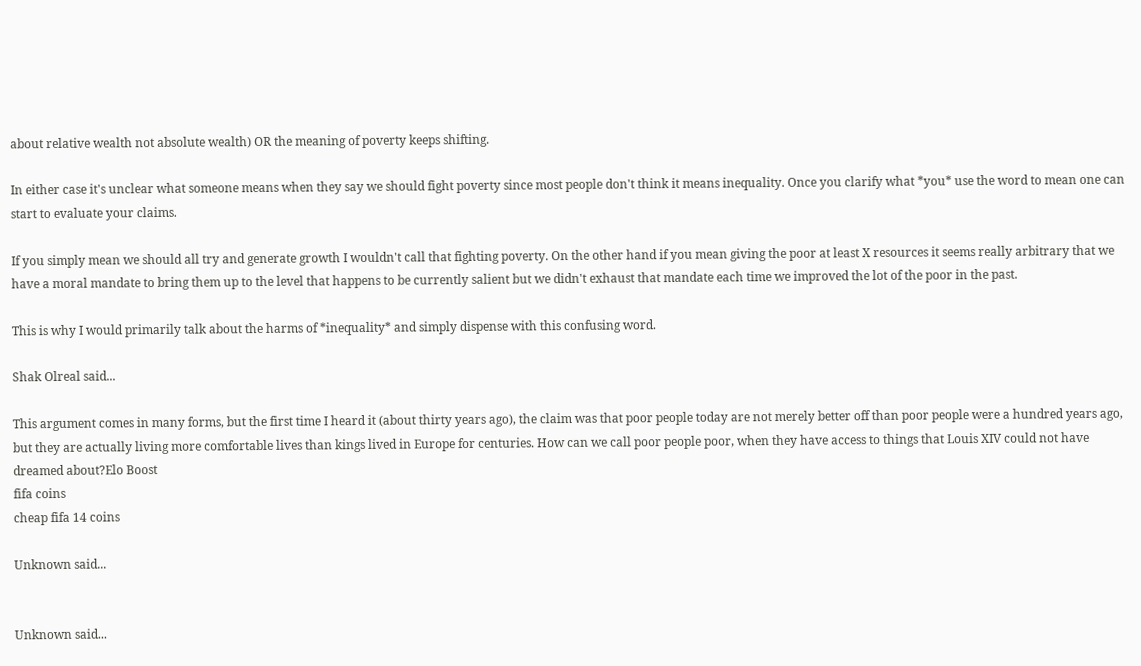about relative wealth not absolute wealth) OR the meaning of poverty keeps shifting.

In either case it's unclear what someone means when they say we should fight poverty since most people don't think it means inequality. Once you clarify what *you* use the word to mean one can start to evaluate your claims.

If you simply mean we should all try and generate growth I wouldn't call that fighting poverty. On the other hand if you mean giving the poor at least X resources it seems really arbitrary that we have a moral mandate to bring them up to the level that happens to be currently salient but we didn't exhaust that mandate each time we improved the lot of the poor in the past.

This is why I would primarily talk about the harms of *inequality* and simply dispense with this confusing word.

Shak Olreal said...

This argument comes in many forms, but the first time I heard it (about thirty years ago), the claim was that poor people today are not merely better off than poor people were a hundred years ago, but they are actually living more comfortable lives than kings lived in Europe for centuries. How can we call poor people poor, when they have access to things that Louis XIV could not have dreamed about?Elo Boost
fifa coins
cheap fifa 14 coins

Unknown said...


Unknown said...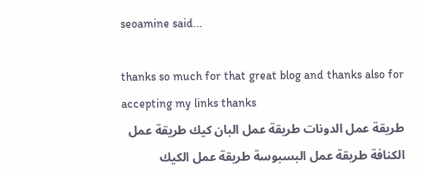seoamine said...

thanks so much for that great blog and thanks also for accepting my links thanks
طريقة عمل الدونات طريقة عمل البان كيك طريقة عمل الكنافة طريقة عمل البسبوسة طريقة عمل الكيك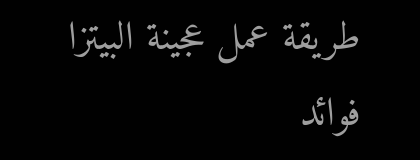طريقة عمل عجينة البيتزا فوائد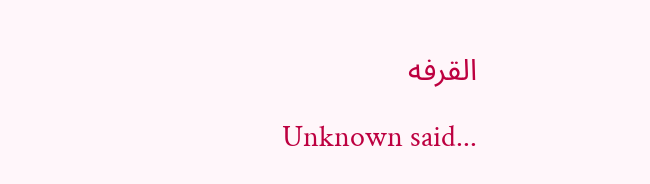القرفه

Unknown said...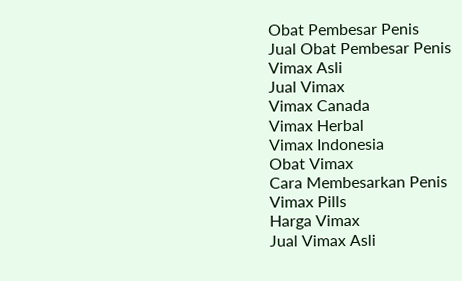Obat Pembesar Penis
Jual Obat Pembesar Penis
Vimax Asli
Jual Vimax
Vimax Canada
Vimax Herbal
Vimax Indonesia
Obat Vimax
Cara Membesarkan Penis
Vimax Pills
Harga Vimax
Jual Vimax Asli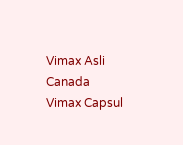Vimax Asli Canada
Vimax Capsul